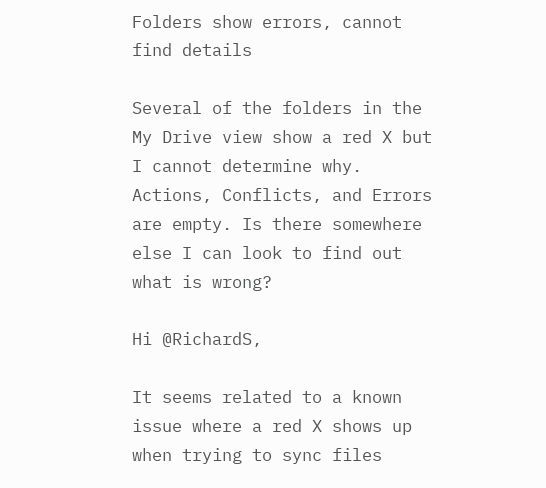Folders show errors, cannot find details

Several of the folders in the My Drive view show a red X but I cannot determine why. Actions, Conflicts, and Errors are empty. Is there somewhere else I can look to find out what is wrong?

Hi @RichardS,

It seems related to a known issue where a red X shows up when trying to sync files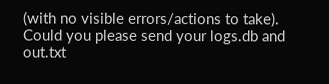(with no visible errors/actions to take). Could you please send your logs.db and out.txt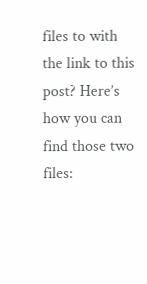files to with the link to this post? Here’s how you can find those two files: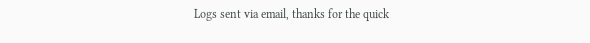Logs sent via email, thanks for the quick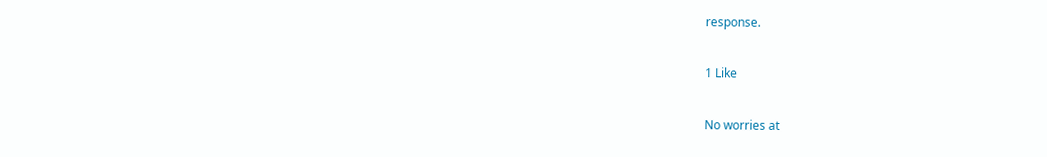response.

1 Like

No worries at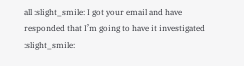all :slight_smile: I got your email and have responded that I’m going to have it investigated :slight_smile: